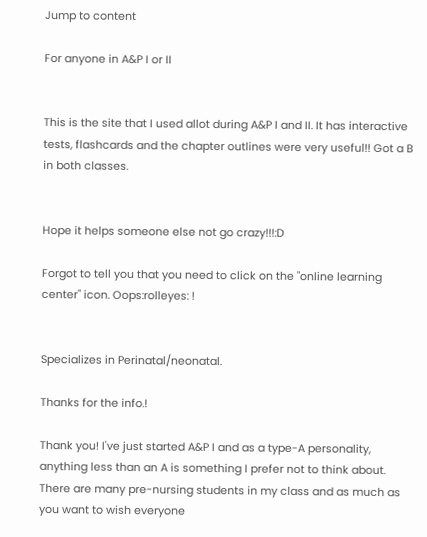Jump to content

For anyone in A&P I or II


This is the site that I used allot during A&P I and II. It has interactive tests, flashcards and the chapter outlines were very useful!! Got a B in both classes.


Hope it helps someone else not go crazy!!!:D

Forgot to tell you that you need to click on the "online learning center" icon. Oops:rolleyes: !


Specializes in Perinatal/neonatal.

Thanks for the info.!

Thank you! I've just started A&P I and as a type-A personality, anything less than an A is something I prefer not to think about. There are many pre-nursing students in my class and as much as you want to wish everyone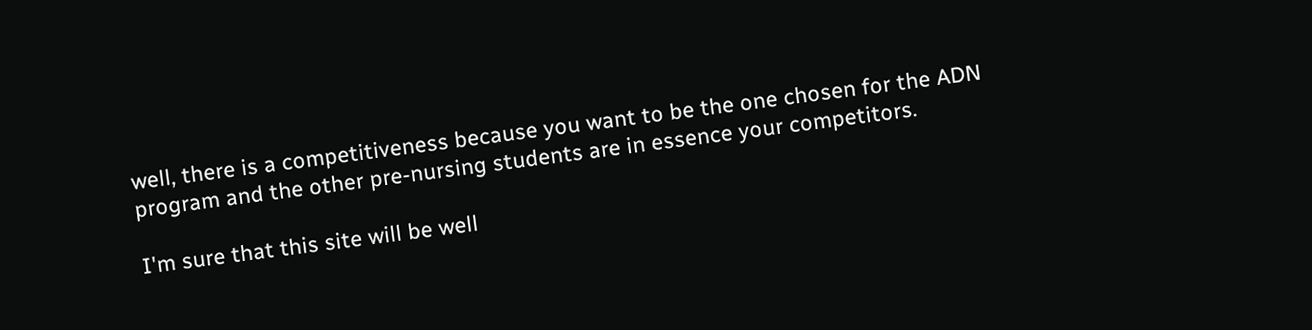well, there is a competitiveness because you want to be the one chosen for the ADN program and the other pre-nursing students are in essence your competitors.

I'm sure that this site will be well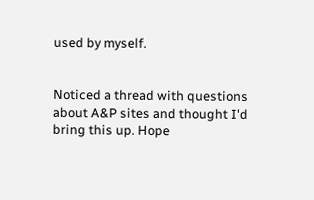used by myself.


Noticed a thread with questions about A&P sites and thought I'd bring this up. Hope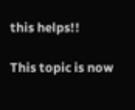this helps!!

This topic is now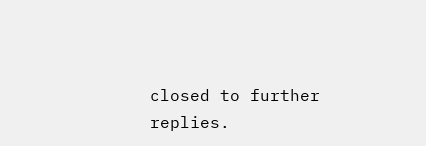closed to further replies.